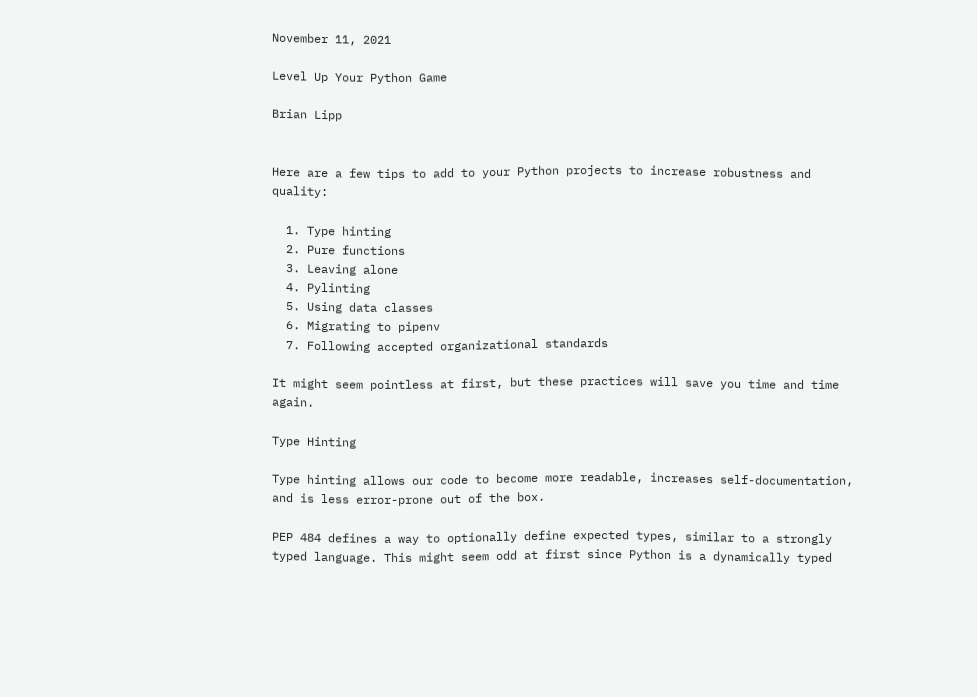November 11, 2021

Level Up Your Python Game

Brian Lipp


Here are a few tips to add to your Python projects to increase robustness and quality:

  1. Type hinting
  2. Pure functions
  3. Leaving alone
  4. Pylinting
  5. Using data classes
  6. Migrating to pipenv
  7. Following accepted organizational standards

It might seem pointless at first, but these practices will save you time and time again.

Type Hinting

Type hinting allows our code to become more readable, increases self-documentation, and is less error-prone out of the box.

PEP 484 defines a way to optionally define expected types, similar to a strongly typed language. This might seem odd at first since Python is a dynamically typed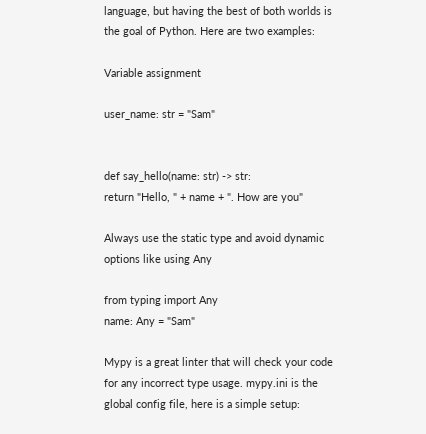language, but having the best of both worlds is the goal of Python. Here are two examples:

Variable assignment

user_name: str = "Sam"


def say_hello(name: str) -> str:
return "Hello, " + name + ". How are you"

Always use the static type and avoid dynamic options like using Any

from typing import Any
name: Any = "Sam"

Mypy is a great linter that will check your code for any incorrect type usage. mypy.ini is the global config file, here is a simple setup: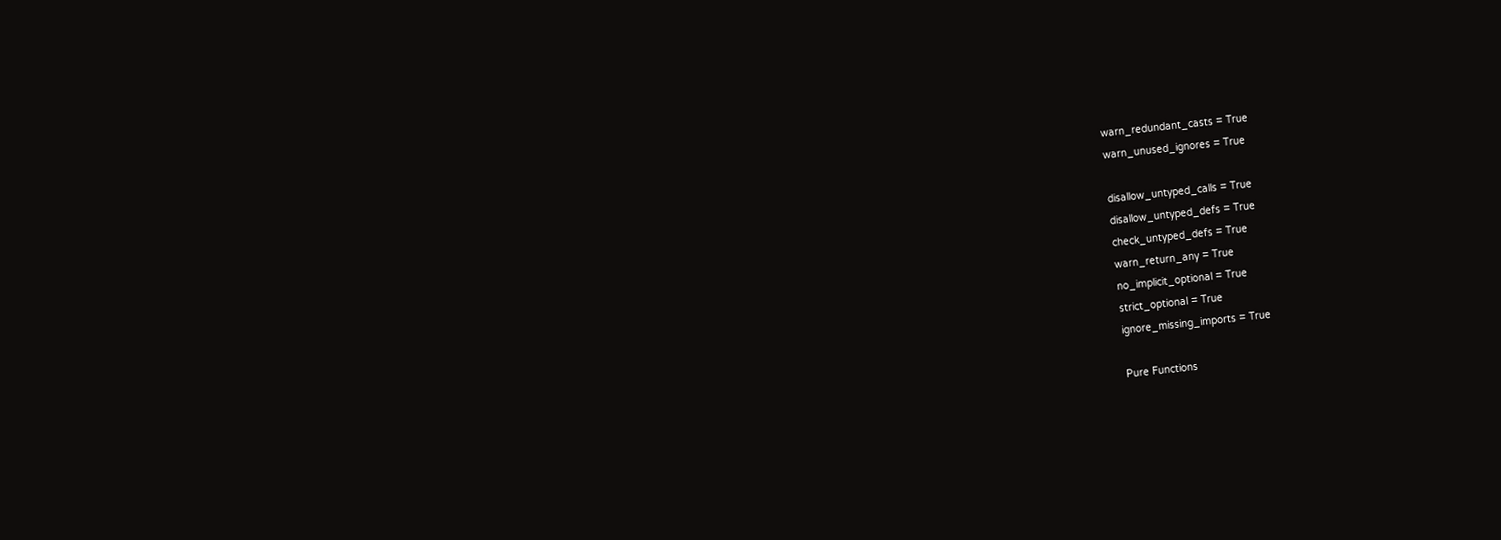warn_redundant_casts = True
warn_unused_ignores = True

disallow_untyped_calls = True
disallow_untyped_defs = True
check_untyped_defs = True
warn_return_any = True
no_implicit_optional = True
strict_optional = True
ignore_missing_imports = True

Pure Functions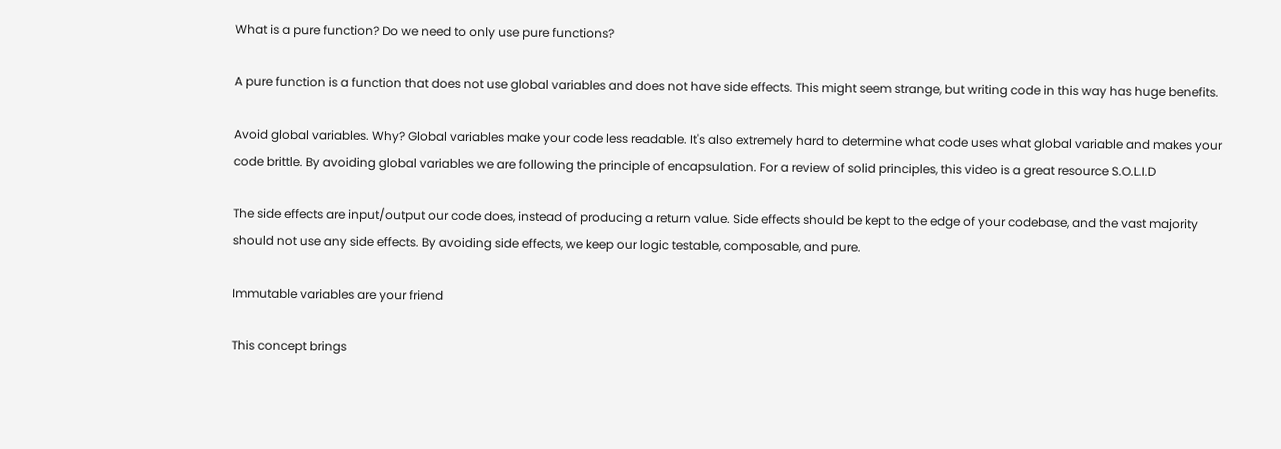What is a pure function? Do we need to only use pure functions?

A pure function is a function that does not use global variables and does not have side effects. This might seem strange, but writing code in this way has huge benefits.

Avoid global variables. Why? Global variables make your code less readable. It's also extremely hard to determine what code uses what global variable and makes your code brittle. By avoiding global variables we are following the principle of encapsulation. For a review of solid principles, this video is a great resource S.O.L.I.D

The side effects are input/output our code does, instead of producing a return value. Side effects should be kept to the edge of your codebase, and the vast majority should not use any side effects. By avoiding side effects, we keep our logic testable, composable, and pure.

Immutable variables are your friend

This concept brings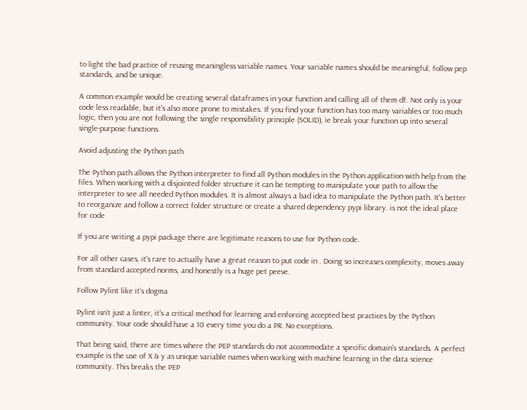to light the bad practice of reusing meaningless variable names. Your variable names should be meaningful, follow pep standards, and be unique.

A common example would be creating several dataframes in your function and calling all of them df. Not only is your code less readable, but it's also more prone to mistakes. If you find your function has too many variables or too much logic, then you are not following the single responsibility principle (SOLID), ie break your function up into several single-purpose functions.

Avoid adjusting the Python path

The Python path allows the Python interpreter to find all Python modules in the Python application with help from the files. When working with a disjointed folder structure it can be tempting to manipulate your path to allow the interpreter to see all needed Python modules. It is almost always a bad idea to manipulate the Python path. It's better to reorganize and follow a correct folder structure or create a shared dependency pypi library. is not the ideal place for code

If you are writing a pypi package there are legitimate reasons to use for Python code.

For all other cases, it's rare to actually have a great reason to put code in . Doing so increases complexity, moves away from standard accepted norms, and honestly is a huge pet peeve.

Follow Pylint like it’s dogma

Pylint isn’t just a linter, it's a critical method for learning and enforcing accepted best practices by the Python community. Your code should have a 10 every time you do a PR. No exceptions.

That being said, there are times where the PEP standards do not accommodate a specific domain’s standards. A perfect example is the use of X & y as unique variable names when working with machine learning in the data science community. This breaks the PEP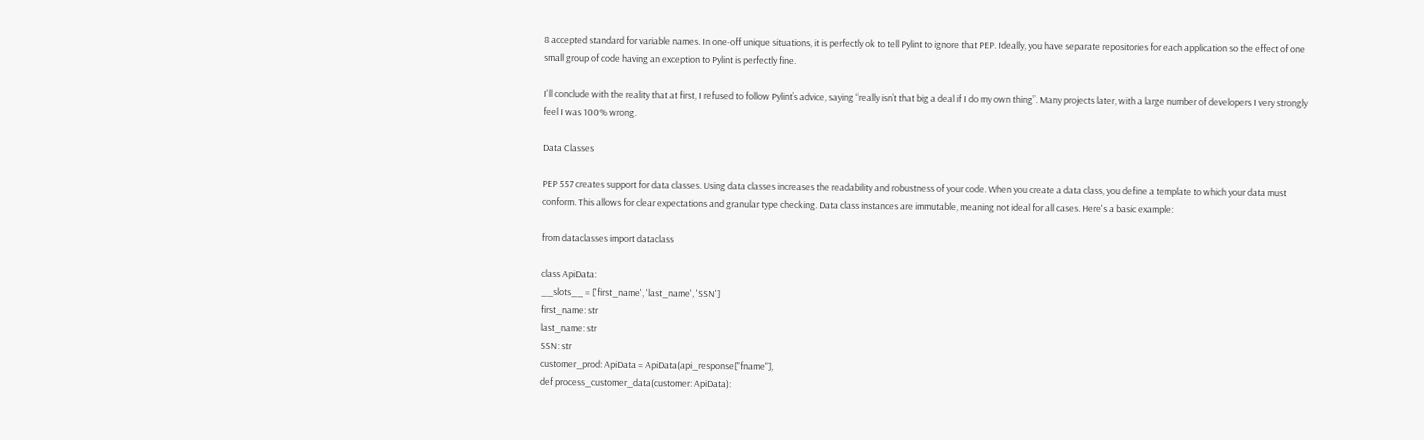8 accepted standard for variable names. In one-off unique situations, it is perfectly ok to tell Pylint to ignore that PEP. Ideally, you have separate repositories for each application so the effect of one small group of code having an exception to Pylint is perfectly fine.

I'll conclude with the reality that at first, I refused to follow Pylint’s advice, saying “really isn’t that big a deal if I do my own thing”. Many projects later, with a large number of developers I very strongly feel I was 100% wrong.

Data Classes

PEP 557 creates support for data classes. Using data classes increases the readability and robustness of your code. When you create a data class, you define a template to which your data must conform. This allows for clear expectations and granular type checking. Data class instances are immutable, meaning not ideal for all cases. Here's a basic example:

from dataclasses import dataclass

class ApiData:
__slots__ = ['first_name', 'last_name', 'SSN']
first_name: str
last_name: str
SSN: str
customer_prod: ApiData = ApiData(api_response["fname"],
def process_customer_data(customer: ApiData):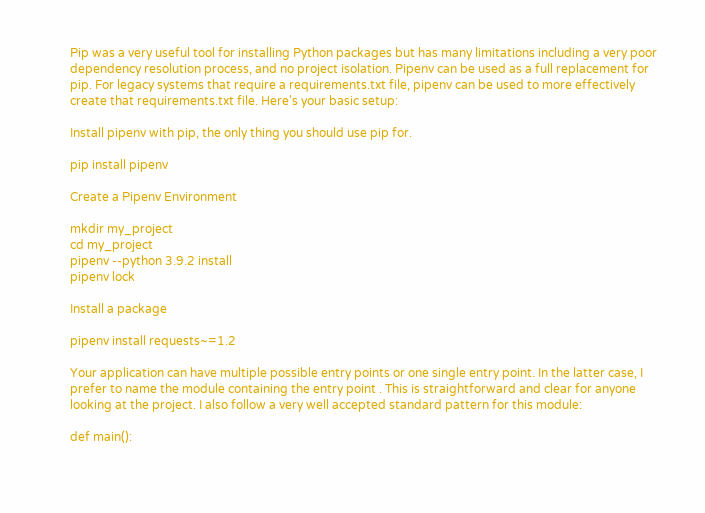Pip was a very useful tool for installing Python packages but has many limitations including a very poor dependency resolution process, and no project isolation. Pipenv can be used as a full replacement for pip. For legacy systems that require a requirements.txt file, pipenv can be used to more effectively create that requirements.txt file. Here's your basic setup:

Install pipenv with pip, the only thing you should use pip for.

pip install pipenv

Create a Pipenv Environment

mkdir my_project
cd my_project
pipenv --python 3.9.2 install
pipenv lock

Install a package

pipenv install requests~=1.2

Your application can have multiple possible entry points or one single entry point. In the latter case, I prefer to name the module containing the entry point . This is straightforward and clear for anyone looking at the project. I also follow a very well accepted standard pattern for this module:

def main():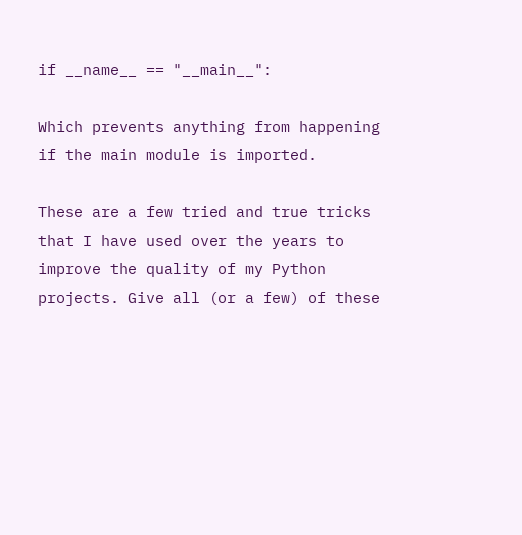if __name__ == "__main__":

Which prevents anything from happening if the main module is imported.

These are a few tried and true tricks that I have used over the years to improve the quality of my Python projects. Give all (or a few) of these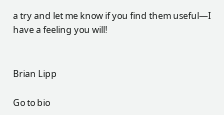a try and let me know if you find them useful—I have a feeling you will!


Brian Lipp

Go to bio